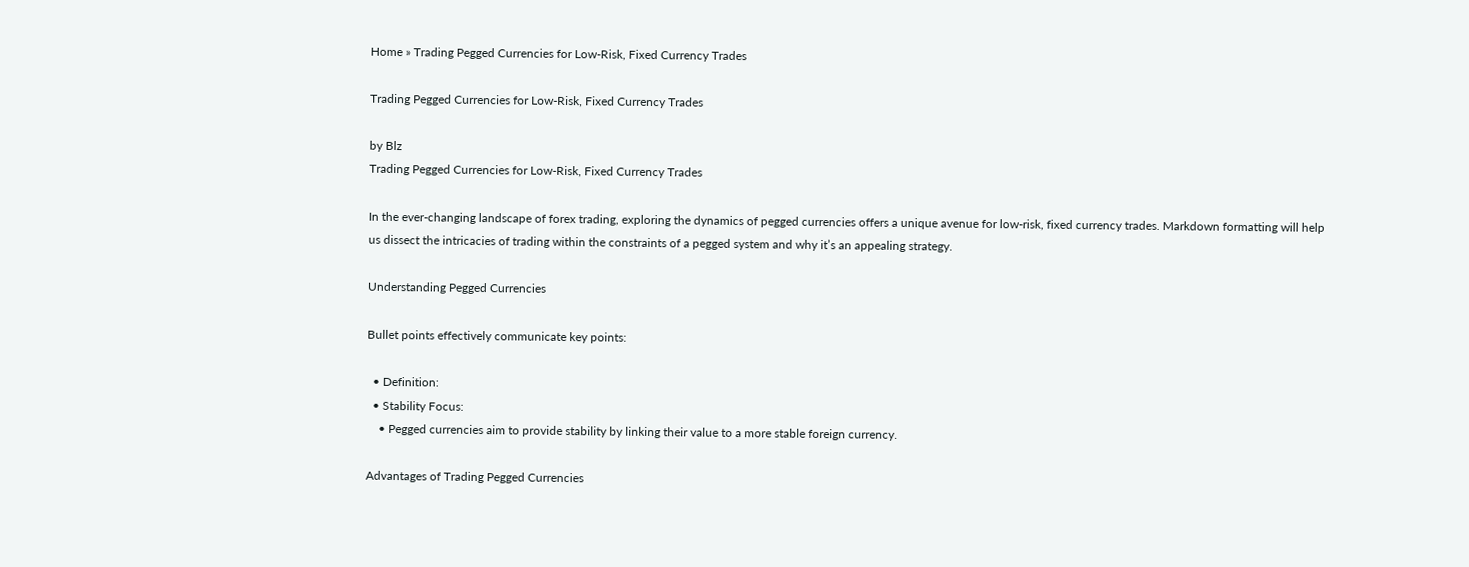Home » Trading Pegged Currencies for Low-Risk, Fixed Currency Trades

Trading Pegged Currencies for Low-Risk, Fixed Currency Trades

by Blz
Trading Pegged Currencies for Low-Risk, Fixed Currency Trades

In the ever-changing landscape of forex trading, exploring the dynamics of pegged currencies offers a unique avenue for low-risk, fixed currency trades. Markdown formatting will help us dissect the intricacies of trading within the constraints of a pegged system and why it’s an appealing strategy.

Understanding Pegged Currencies

Bullet points effectively communicate key points:

  • Definition:
  • Stability Focus:
    • Pegged currencies aim to provide stability by linking their value to a more stable foreign currency.

Advantages of Trading Pegged Currencies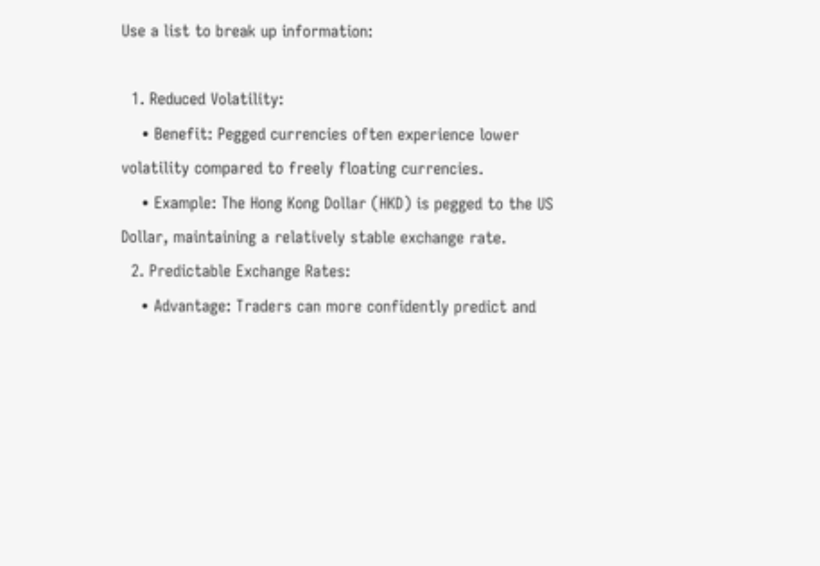Use a list to break up information:

  1. Reduced Volatility:
    • Benefit: Pegged currencies often experience lower volatility compared to freely floating currencies.
    • Example: The Hong Kong Dollar (HKD) is pegged to the US Dollar, maintaining a relatively stable exchange rate.
  2. Predictable Exchange Rates:
    • Advantage: Traders can more confidently predict and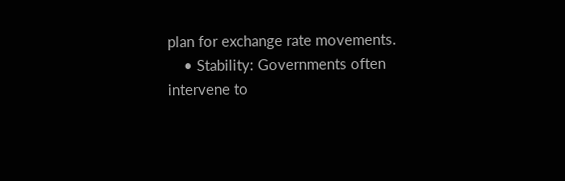plan for exchange rate movements.
    • Stability: Governments often intervene to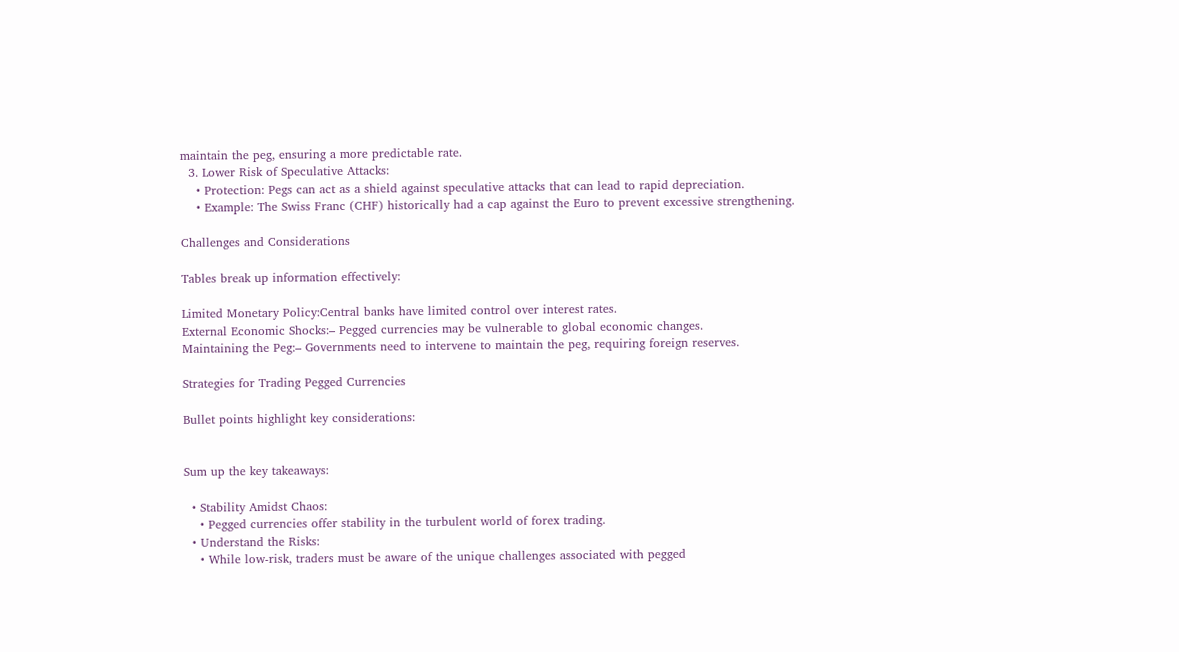maintain the peg, ensuring a more predictable rate.
  3. Lower Risk of Speculative Attacks:
    • Protection: Pegs can act as a shield against speculative attacks that can lead to rapid depreciation.
    • Example: The Swiss Franc (CHF) historically had a cap against the Euro to prevent excessive strengthening.

Challenges and Considerations

Tables break up information effectively:

Limited Monetary Policy:Central banks have limited control over interest rates.
External Economic Shocks:– Pegged currencies may be vulnerable to global economic changes.
Maintaining the Peg:– Governments need to intervene to maintain the peg, requiring foreign reserves.

Strategies for Trading Pegged Currencies

Bullet points highlight key considerations:


Sum up the key takeaways:

  • Stability Amidst Chaos:
    • Pegged currencies offer stability in the turbulent world of forex trading.
  • Understand the Risks:
    • While low-risk, traders must be aware of the unique challenges associated with pegged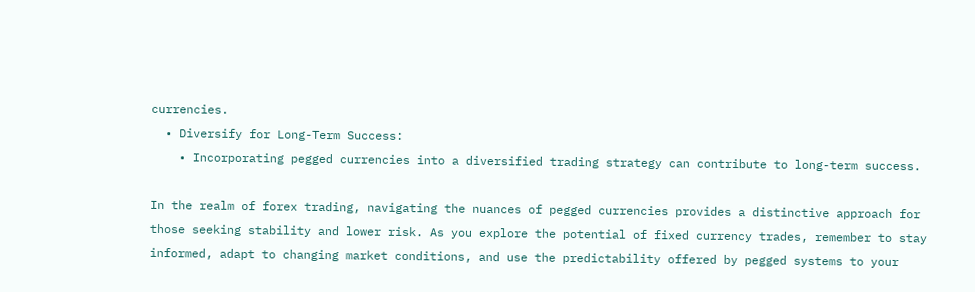currencies.
  • Diversify for Long-Term Success:
    • Incorporating pegged currencies into a diversified trading strategy can contribute to long-term success.

In the realm of forex trading, navigating the nuances of pegged currencies provides a distinctive approach for those seeking stability and lower risk. As you explore the potential of fixed currency trades, remember to stay informed, adapt to changing market conditions, and use the predictability offered by pegged systems to your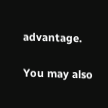advantage.

You may also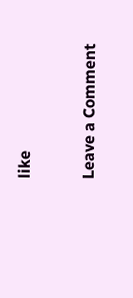like

Leave a Comment